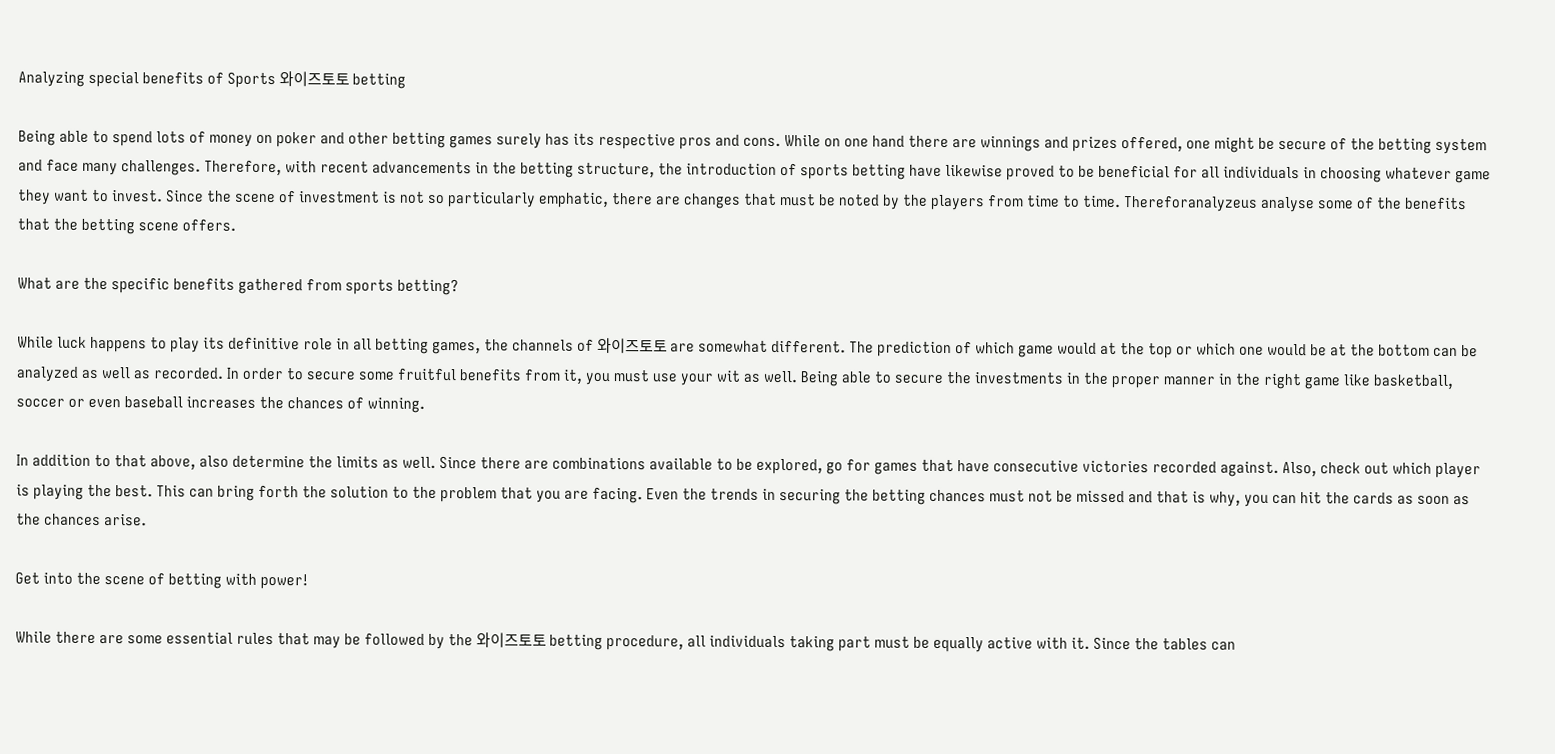Analyzing special benefits of Sports 와이즈토토 betting

Being able to spend lots of money on poker and other betting games surely has its respective pros and cons. While on one hand there are winnings and prizes offered, one might be secure of the betting system and face many challenges. Therefore, with recent advancements in the betting structure, the introduction of sports betting have likewise proved to be beneficial for all individuals in choosing whatever game they want to invest. Since the scene of investment is not so particularly emphatic, there are changes that must be noted by the players from time to time. Thereforanalyzeus analyse some of the benefits that the betting scene offers.

What are the specific benefits gathered from sports betting?

While luck happens to play its definitive role in all betting games, the channels of 와이즈토토 are somewhat different. The prediction of which game would at the top or which one would be at the bottom can be analyzed as well as recorded. In order to secure some fruitful benefits from it, you must use your wit as well. Being able to secure the investments in the proper manner in the right game like basketball, soccer or even baseball increases the chances of winning.

In addition to that above, also determine the limits as well. Since there are combinations available to be explored, go for games that have consecutive victories recorded against. Also, check out which player is playing the best. This can bring forth the solution to the problem that you are facing. Even the trends in securing the betting chances must not be missed and that is why, you can hit the cards as soon as the chances arise.

Get into the scene of betting with power!

While there are some essential rules that may be followed by the 와이즈토토 betting procedure, all individuals taking part must be equally active with it. Since the tables can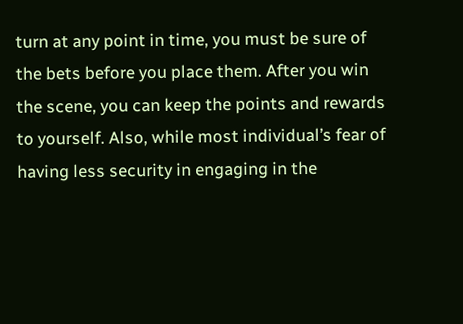turn at any point in time, you must be sure of the bets before you place them. After you win the scene, you can keep the points and rewards to yourself. Also, while most individual’s fear of having less security in engaging in the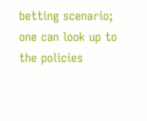betting scenario; one can look up to the policies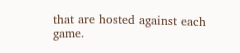that are hosted against each game.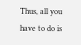Thus, all you have to do is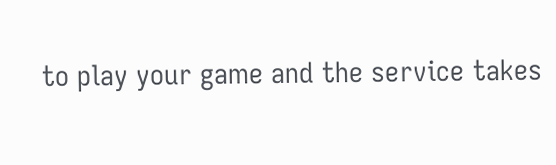to play your game and the service takes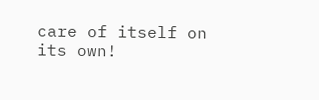care of itself on its own!